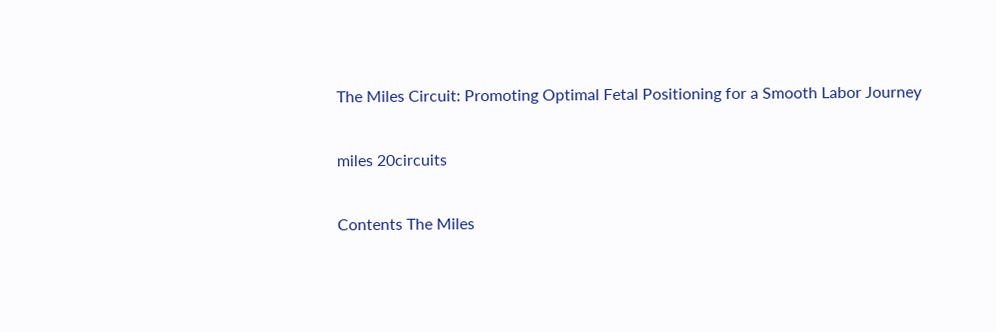The Miles Circuit: Promoting Optimal Fetal Positioning for a Smooth Labor Journey

miles 20circuits

Contents The Miles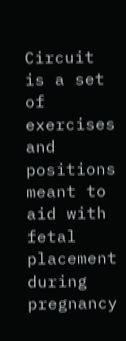Circuit is a set of exercises and positions meant to aid with fetal placement during pregnancy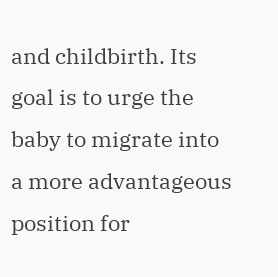and childbirth. Its goal is to urge the baby to migrate into a more advantageous position for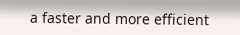a faster and more efficient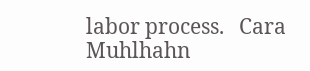labor process.   Cara Muhlhahn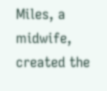Miles, a midwife, created the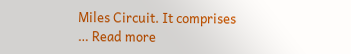Miles Circuit. It comprises … Read more